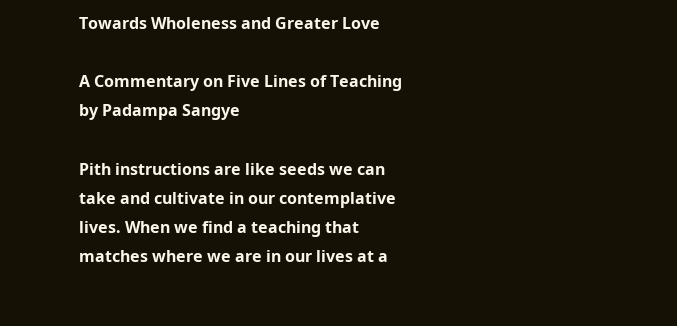Towards Wholeness and Greater Love

A Commentary on Five Lines of Teaching by Padampa Sangye

Pith instructions are like seeds we can take and cultivate in our contemplative lives. When we find a teaching that matches where we are in our lives at a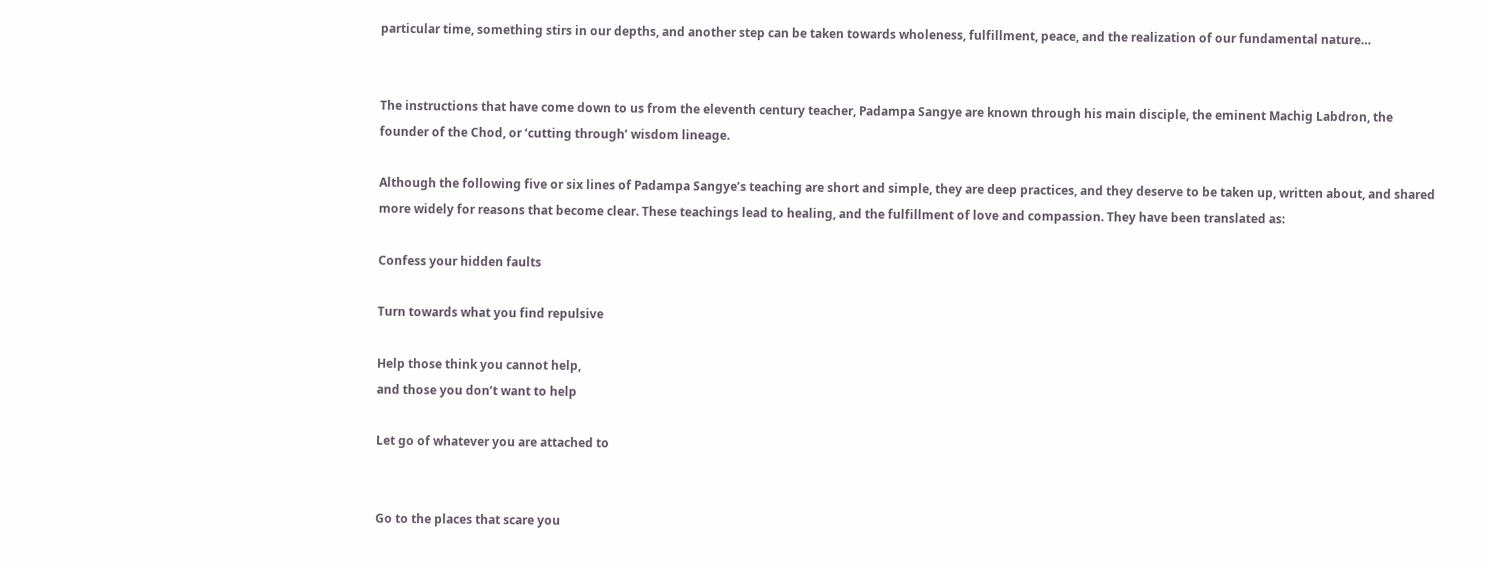particular time, something stirs in our depths, and another step can be taken towards wholeness, fulfillment, peace, and the realization of our fundamental nature…


The instructions that have come down to us from the eleventh century teacher, Padampa Sangye are known through his main disciple, the eminent Machig Labdron, the founder of the Chod, or ‘cutting through’ wisdom lineage.

Although the following five or six lines of Padampa Sangye’s teaching are short and simple, they are deep practices, and they deserve to be taken up, written about, and shared more widely for reasons that become clear. These teachings lead to healing, and the fulfillment of love and compassion. They have been translated as:

Confess your hidden faults

Turn towards what you find repulsive

Help those think you cannot help,
and those you don’t want to help

Let go of whatever you are attached to


Go to the places that scare you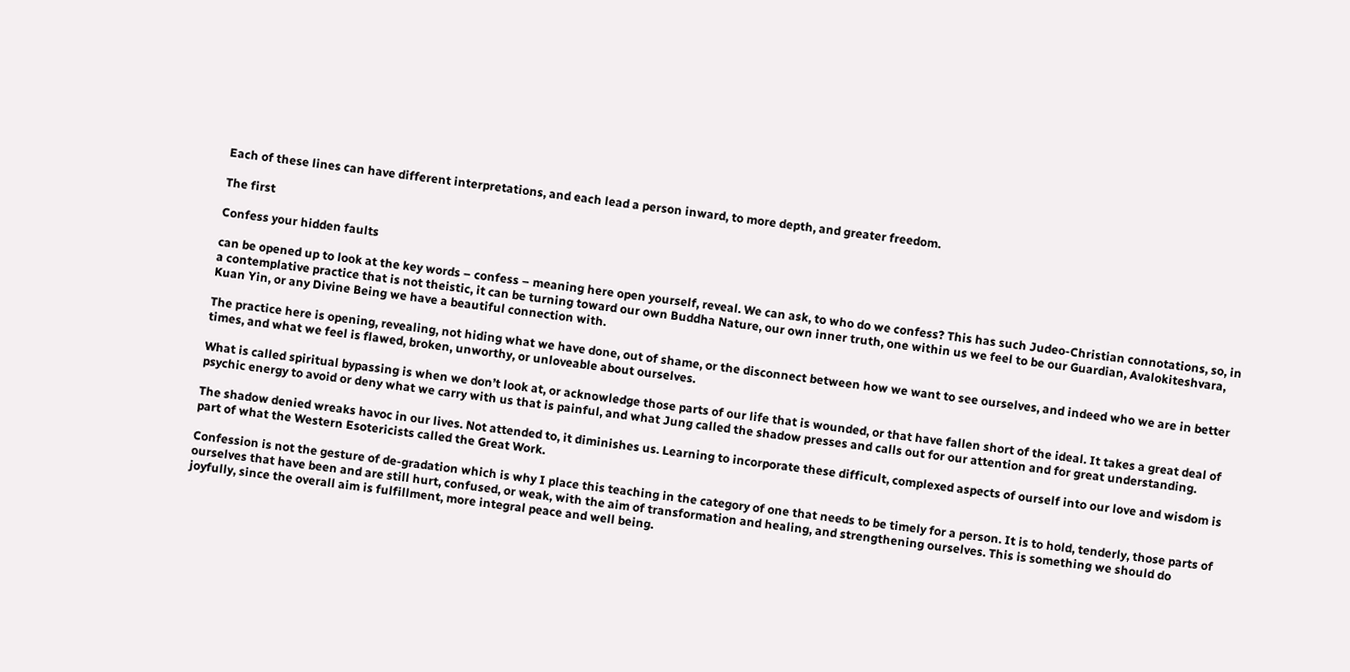Each of these lines can have different interpretations, and each lead a person inward, to more depth, and greater freedom.

The first

Confess your hidden faults

can be opened up to look at the key words – confess – meaning here open yourself, reveal. We can ask, to who do we confess? This has such Judeo-Christian connotations, so, in a contemplative practice that is not theistic, it can be turning toward our own Buddha Nature, our own inner truth, one within us we feel to be our Guardian, Avalokiteshvara, Kuan Yin, or any Divine Being we have a beautiful connection with.

The practice here is opening, revealing, not hiding what we have done, out of shame, or the disconnect between how we want to see ourselves, and indeed who we are in better times, and what we feel is flawed, broken, unworthy, or unloveable about ourselves.

What is called spiritual bypassing is when we don’t look at, or acknowledge those parts of our life that is wounded, or that have fallen short of the ideal. It takes a great deal of psychic energy to avoid or deny what we carry with us that is painful, and what Jung called the shadow presses and calls out for our attention and for great understanding.

The shadow denied wreaks havoc in our lives. Not attended to, it diminishes us. Learning to incorporate these difficult, complexed aspects of ourself into our love and wisdom is part of what the Western Esotericists called the Great Work.

Confession is not the gesture of de-gradation which is why I place this teaching in the category of one that needs to be timely for a person. It is to hold, tenderly, those parts of ourselves that have been and are still hurt, confused, or weak, with the aim of transformation and healing, and strengthening ourselves. This is something we should do joyfully, since the overall aim is fulfillment, more integral peace and well being.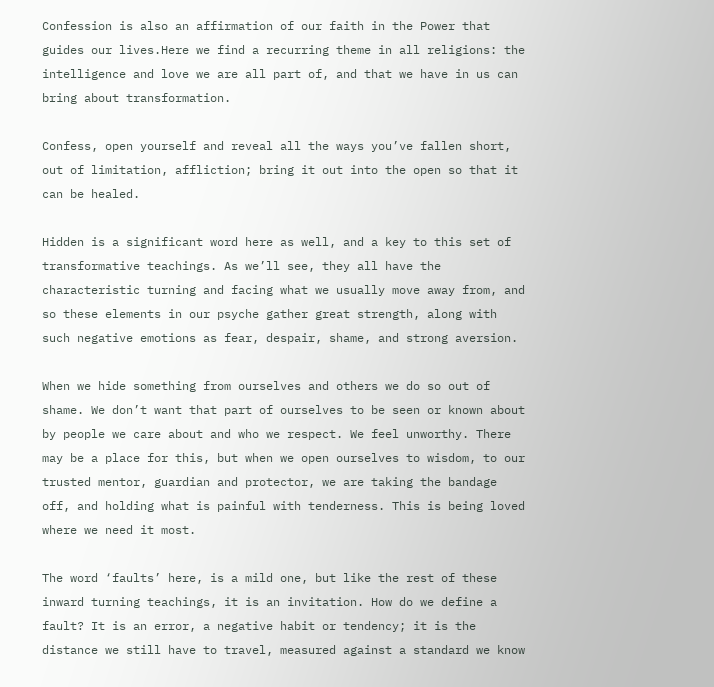Confession is also an affirmation of our faith in the Power that guides our lives.Here we find a recurring theme in all religions: the intelligence and love we are all part of, and that we have in us can bring about transformation.

Confess, open yourself and reveal all the ways you’ve fallen short, out of limitation, affliction; bring it out into the open so that it can be healed.

Hidden is a significant word here as well, and a key to this set of transformative teachings. As we’ll see, they all have the characteristic turning and facing what we usually move away from, and so these elements in our psyche gather great strength, along with such negative emotions as fear, despair, shame, and strong aversion.

When we hide something from ourselves and others we do so out of shame. We don’t want that part of ourselves to be seen or known about by people we care about and who we respect. We feel unworthy. There may be a place for this, but when we open ourselves to wisdom, to our trusted mentor, guardian and protector, we are taking the bandage off, and holding what is painful with tenderness. This is being loved where we need it most.

The word ‘faults’ here, is a mild one, but like the rest of these inward turning teachings, it is an invitation. How do we define a fault? It is an error, a negative habit or tendency; it is the distance we still have to travel, measured against a standard we know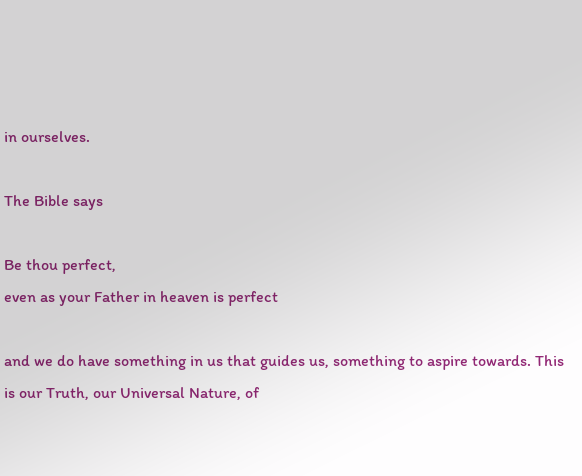in ourselves.

The Bible says

Be thou perfect,
even as your Father in heaven is perfect

and we do have something in us that guides us, something to aspire towards. This is our Truth, our Universal Nature, of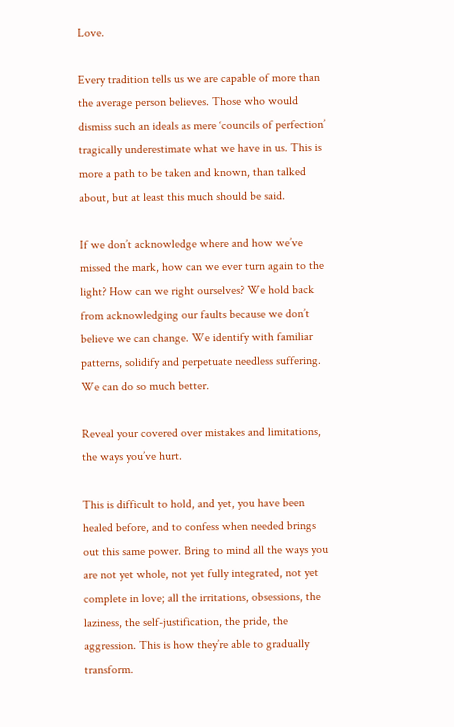Love.

Every tradition tells us we are capable of more than the average person believes. Those who would dismiss such an ideals as mere ‘councils of perfection’ tragically underestimate what we have in us. This is more a path to be taken and known, than talked about, but at least this much should be said.

If we don’t acknowledge where and how we’ve missed the mark, how can we ever turn again to the light? How can we right ourselves? We hold back from acknowledging our faults because we don’t believe we can change. We identify with familiar patterns, solidify and perpetuate needless suffering. We can do so much better.

Reveal your covered over mistakes and limitations, the ways you’ve hurt.

This is difficult to hold, and yet, you have been healed before, and to confess when needed brings out this same power. Bring to mind all the ways you are not yet whole, not yet fully integrated, not yet complete in love; all the irritations, obsessions, the laziness, the self-justification, the pride, the aggression. This is how they’re able to gradually transform.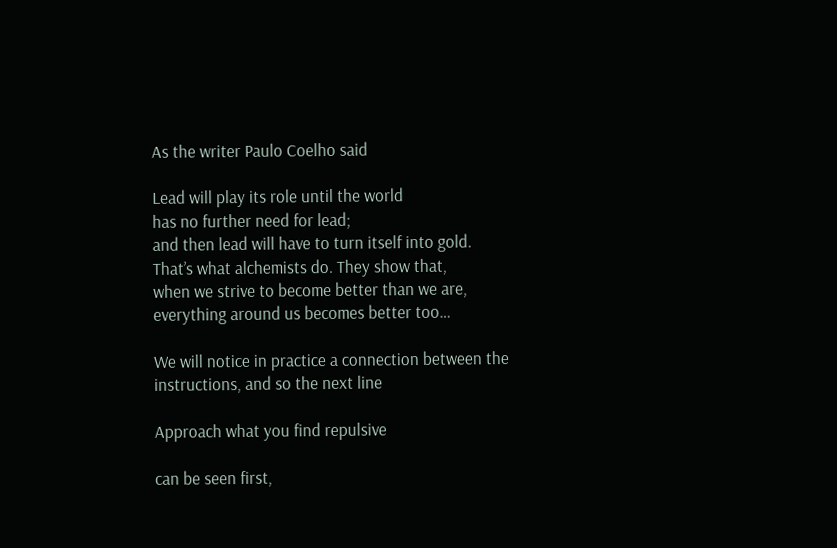As the writer Paulo Coelho said

Lead will play its role until the world
has no further need for lead;
and then lead will have to turn itself into gold.
That’s what alchemists do. They show that,
when we strive to become better than we are,
everything around us becomes better too…

We will notice in practice a connection between the instructions, and so the next line

Approach what you find repulsive

can be seen first,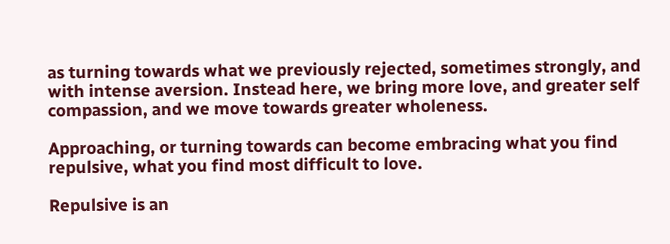as turning towards what we previously rejected, sometimes strongly, and with intense aversion. Instead here, we bring more love, and greater self compassion, and we move towards greater wholeness.

Approaching, or turning towards can become embracing what you find repulsive, what you find most difficult to love.

Repulsive is an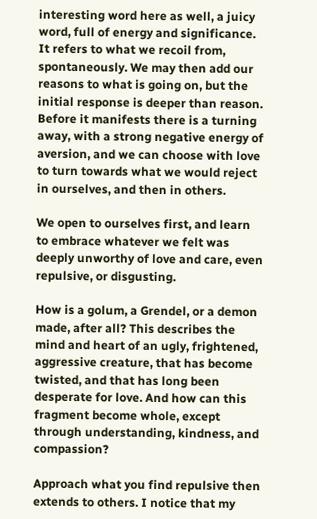interesting word here as well, a juicy word, full of energy and significance. It refers to what we recoil from, spontaneously. We may then add our reasons to what is going on, but the initial response is deeper than reason. Before it manifests there is a turning away, with a strong negative energy of aversion, and we can choose with love to turn towards what we would reject in ourselves, and then in others.

We open to ourselves first, and learn to embrace whatever we felt was deeply unworthy of love and care, even repulsive, or disgusting.

How is a golum, a Grendel, or a demon made, after all? This describes the mind and heart of an ugly, frightened, aggressive creature, that has become twisted, and that has long been desperate for love. And how can this fragment become whole, except through understanding, kindness, and compassion?

Approach what you find repulsive then extends to others. I notice that my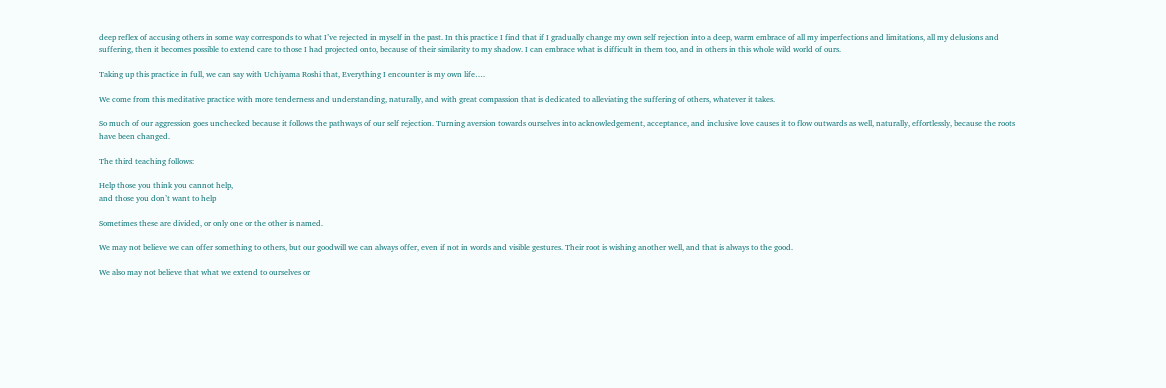deep reflex of accusing others in some way corresponds to what I’ve rejected in myself in the past. In this practice I find that if I gradually change my own self rejection into a deep, warm embrace of all my imperfections and limitations, all my delusions and suffering, then it becomes possible to extend care to those I had projected onto, because of their similarity to my shadow. I can embrace what is difficult in them too, and in others in this whole wild world of ours.

Taking up this practice in full, we can say with Uchiyama Roshi that, Everything I encounter is my own life….

We come from this meditative practice with more tenderness and understanding, naturally, and with great compassion that is dedicated to alleviating the suffering of others, whatever it takes.

So much of our aggression goes unchecked because it follows the pathways of our self rejection. Turning aversion towards ourselves into acknowledgement, acceptance, and inclusive love causes it to flow outwards as well, naturally, effortlessly, because the roots have been changed.

The third teaching follows:

Help those you think you cannot help,
and those you don’t want to help

Sometimes these are divided, or only one or the other is named.

We may not believe we can offer something to others, but our goodwill we can always offer, even if not in words and visible gestures. Their root is wishing another well, and that is always to the good.

We also may not believe that what we extend to ourselves or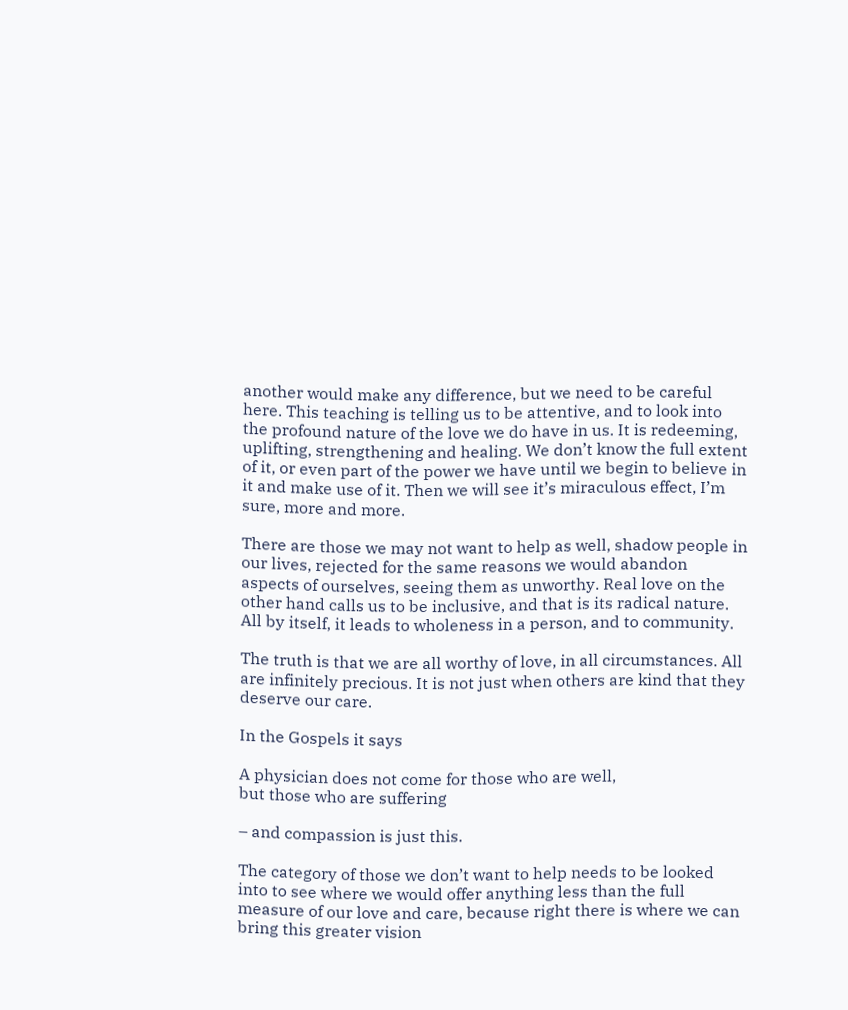another would make any difference, but we need to be careful here. This teaching is telling us to be attentive, and to look into the profound nature of the love we do have in us. It is redeeming, uplifting, strengthening and healing. We don’t know the full extent of it, or even part of the power we have until we begin to believe in it and make use of it. Then we will see it’s miraculous effect, I’m sure, more and more.

There are those we may not want to help as well, shadow people in our lives, rejected for the same reasons we would abandon aspects of ourselves, seeing them as unworthy. Real love on the other hand calls us to be inclusive, and that is its radical nature. All by itself, it leads to wholeness in a person, and to community.

The truth is that we are all worthy of love, in all circumstances. All are infinitely precious. It is not just when others are kind that they deserve our care.

In the Gospels it says

A physician does not come for those who are well,
but those who are suffering

– and compassion is just this.

The category of those we don’t want to help needs to be looked into to see where we would offer anything less than the full measure of our love and care, because right there is where we can bring this greater vision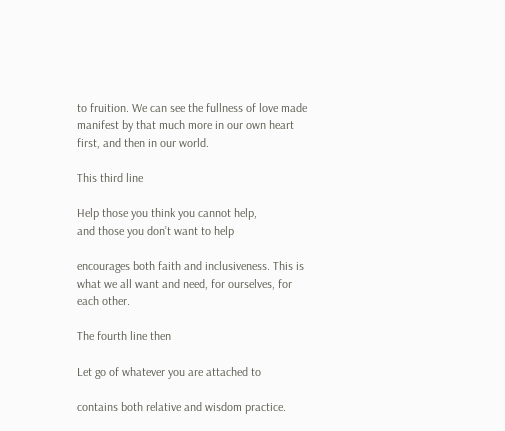to fruition. We can see the fullness of love made manifest by that much more in our own heart first, and then in our world.

This third line

Help those you think you cannot help,
and those you don’t want to help

encourages both faith and inclusiveness. This is what we all want and need, for ourselves, for each other.

The fourth line then

Let go of whatever you are attached to

contains both relative and wisdom practice.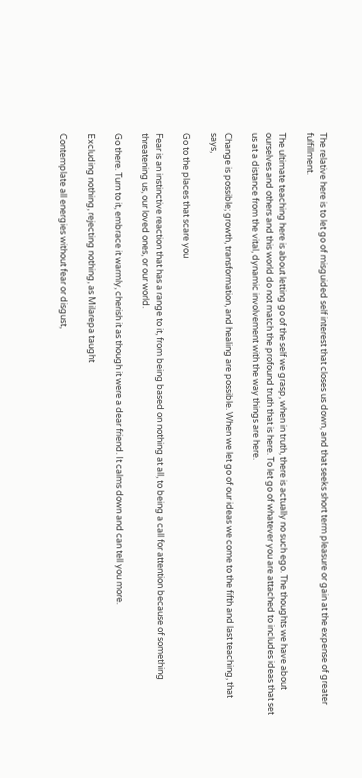The relative here is to let go of misguided self interest that closes us down, and that seeks short term pleasure or gain at the expense of greater fulfillment.

The ultimate teaching here is about letting go of the self we grasp, when in truth, there is actually no such ego. The thoughts we have about ourselves and others and this world do not match the profound truth that is here. To let go of whatever you are attached to includes ideas that set us at a distance from the vital, dynamic involvement with the way things are here.

Change is possible; growth, transformation, and healing are possible. When we let go of our ideas we come to the fifth and last teaching, that says,

Go to the places that scare you

Fear is an instinctive reaction that has a range to it, from being based on nothing at all, to being a call for attention because of something threatening us, our loved ones, or our world.

Go there. Turn to it, embrace it warmly, cherish it as though it were a dear friend. It calms down and can tell you more.

Excluding nothing, rejecting nothing, as Milarepa taught

Contemplate all energies without fear or disgust,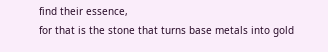find their essence,
for that is the stone that turns base metals into gold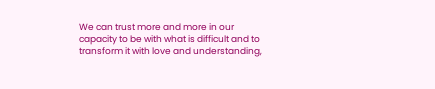We can trust more and more in our capacity to be with what is difficult and to transform it with love and understanding,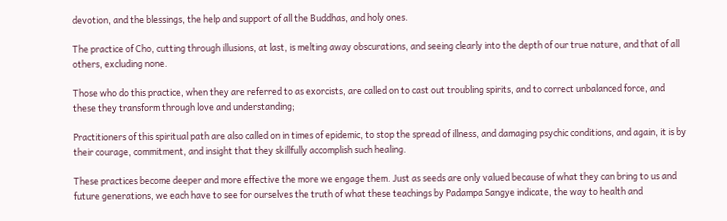devotion, and the blessings, the help and support of all the Buddhas, and holy ones.

The practice of Cho, cutting through illusions, at last, is melting away obscurations, and seeing clearly into the depth of our true nature, and that of all others, excluding none.

Those who do this practice, when they are referred to as exorcists, are called on to cast out troubling spirits, and to correct unbalanced force, and these they transform through love and understanding;

Practitioners of this spiritual path are also called on in times of epidemic, to stop the spread of illness, and damaging psychic conditions, and again, it is by their courage, commitment, and insight that they skillfully accomplish such healing.

These practices become deeper and more effective the more we engage them. Just as seeds are only valued because of what they can bring to us and future generations, we each have to see for ourselves the truth of what these teachings by Padampa Sangye indicate, the way to health and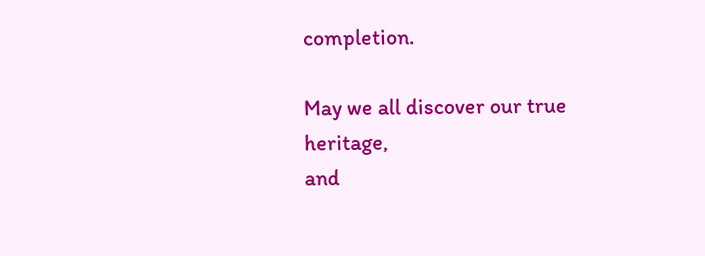completion.

May we all discover our true heritage,
and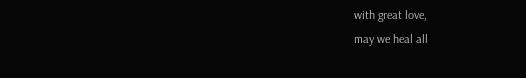with great love,
may we heal all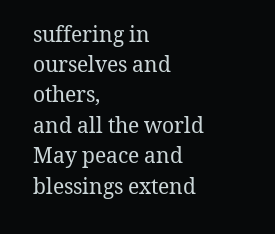suffering in ourselves and others,
and all the world
May peace and blessings extend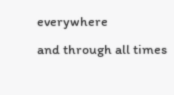everywhere
and through all times